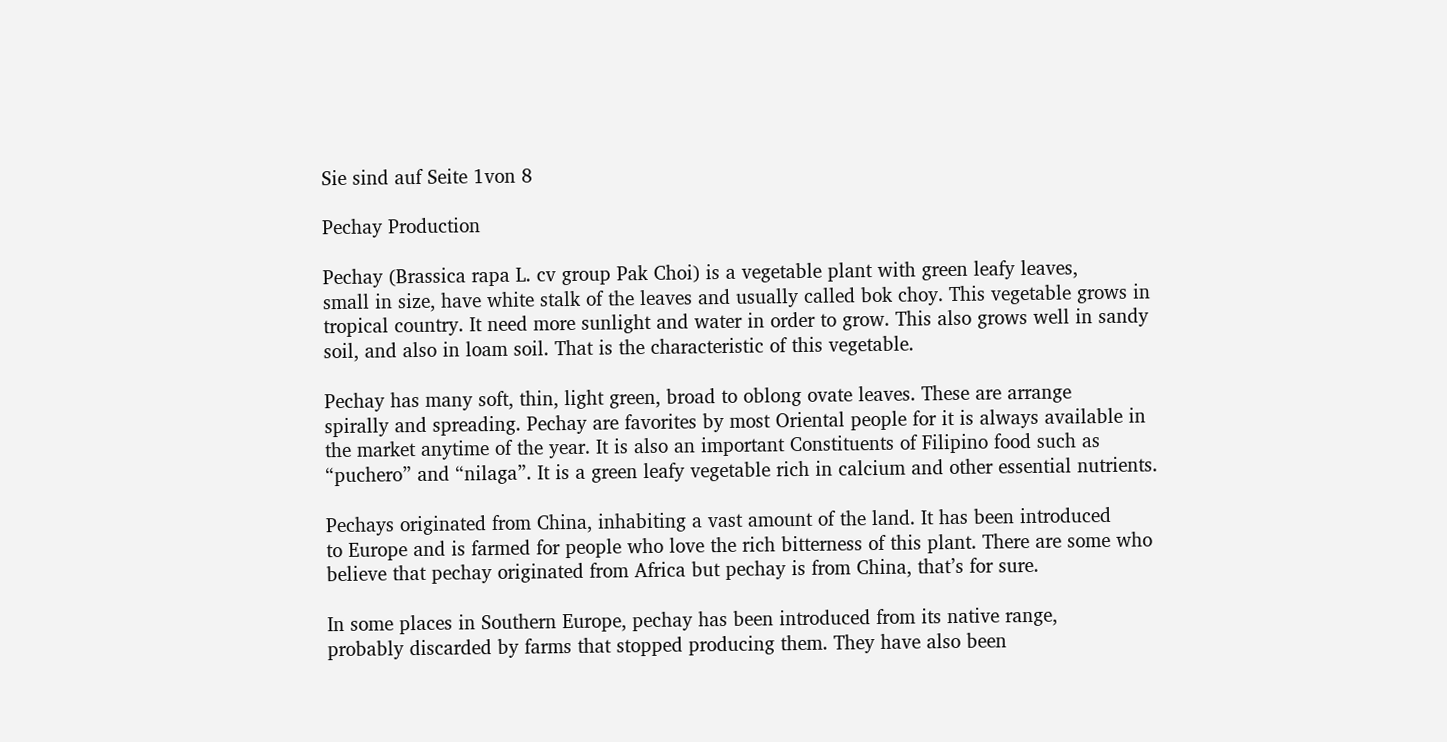Sie sind auf Seite 1von 8

Pechay Production

Pechay (Brassica rapa L. cv group Pak Choi) is a vegetable plant with green leafy leaves,
small in size, have white stalk of the leaves and usually called bok choy. This vegetable grows in
tropical country. It need more sunlight and water in order to grow. This also grows well in sandy
soil, and also in loam soil. That is the characteristic of this vegetable.

Pechay has many soft, thin, light green, broad to oblong ovate leaves. These are arrange
spirally and spreading. Pechay are favorites by most Oriental people for it is always available in
the market anytime of the year. It is also an important Constituents of Filipino food such as
“puchero” and “nilaga”. It is a green leafy vegetable rich in calcium and other essential nutrients.

Pechays originated from China, inhabiting a vast amount of the land. It has been introduced
to Europe and is farmed for people who love the rich bitterness of this plant. There are some who
believe that pechay originated from Africa but pechay is from China, that’s for sure.

In some places in Southern Europe, pechay has been introduced from its native range,
probably discarded by farms that stopped producing them. They have also been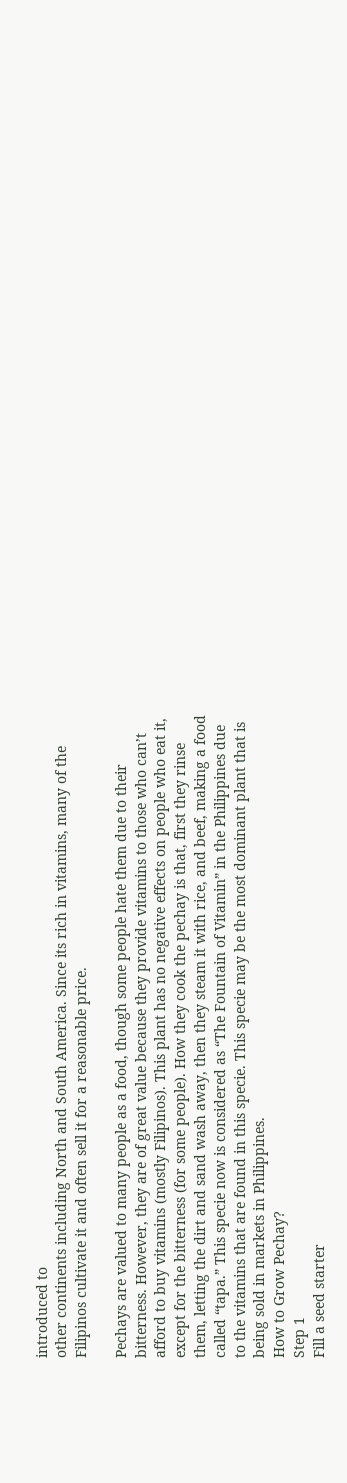introduced to
other continents including North and South America. Since its rich in vitamins, many of the
Filipinos cultivate it and often sell it for a reasonable price.

Pechays are valued to many people as a food, though some people hate them due to their
bitterness. However, they are of great value because they provide vitamins to those who can’t
afford to buy vitamins (mostly Filipinos). This plant has no negative effects on people who eat it,
except for the bitterness (for some people). How they cook the pechay is that, first they rinse
them, letting the dirt and sand wash away, then they steam it with rice, and beef, making a food
called “tapa.” This specie now is considered as “The Fountain of Vitamin” in the Philippines due
to the vitamins that are found in this specie. This specie may be the most dominant plant that is
being sold in markets in Philippines.
How to Grow Pechay?
Step 1
Fill a seed starter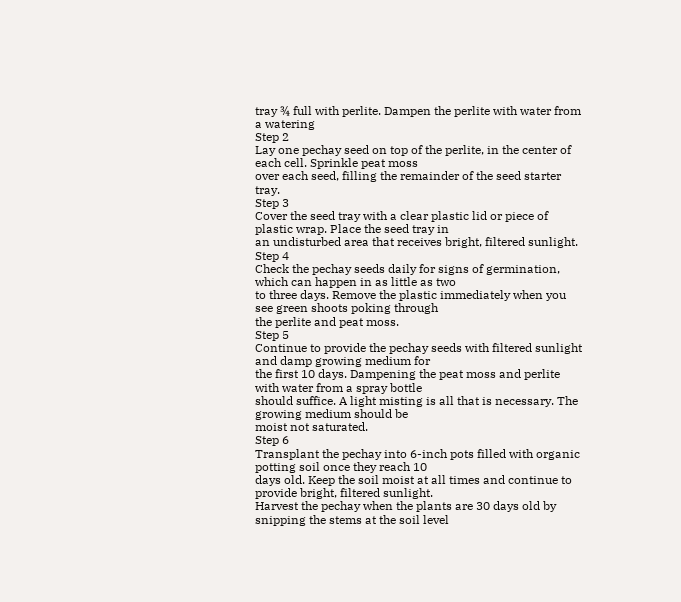tray ¾ full with perlite. Dampen the perlite with water from a watering
Step 2
Lay one pechay seed on top of the perlite, in the center of each cell. Sprinkle peat moss
over each seed, filling the remainder of the seed starter tray.
Step 3
Cover the seed tray with a clear plastic lid or piece of plastic wrap. Place the seed tray in
an undisturbed area that receives bright, filtered sunlight.
Step 4
Check the pechay seeds daily for signs of germination, which can happen in as little as two
to three days. Remove the plastic immediately when you see green shoots poking through
the perlite and peat moss.
Step 5
Continue to provide the pechay seeds with filtered sunlight and damp growing medium for
the first 10 days. Dampening the peat moss and perlite with water from a spray bottle
should suffice. A light misting is all that is necessary. The growing medium should be
moist not saturated.
Step 6
Transplant the pechay into 6-inch pots filled with organic potting soil once they reach 10
days old. Keep the soil moist at all times and continue to provide bright, filtered sunlight.
Harvest the pechay when the plants are 30 days old by snipping the stems at the soil level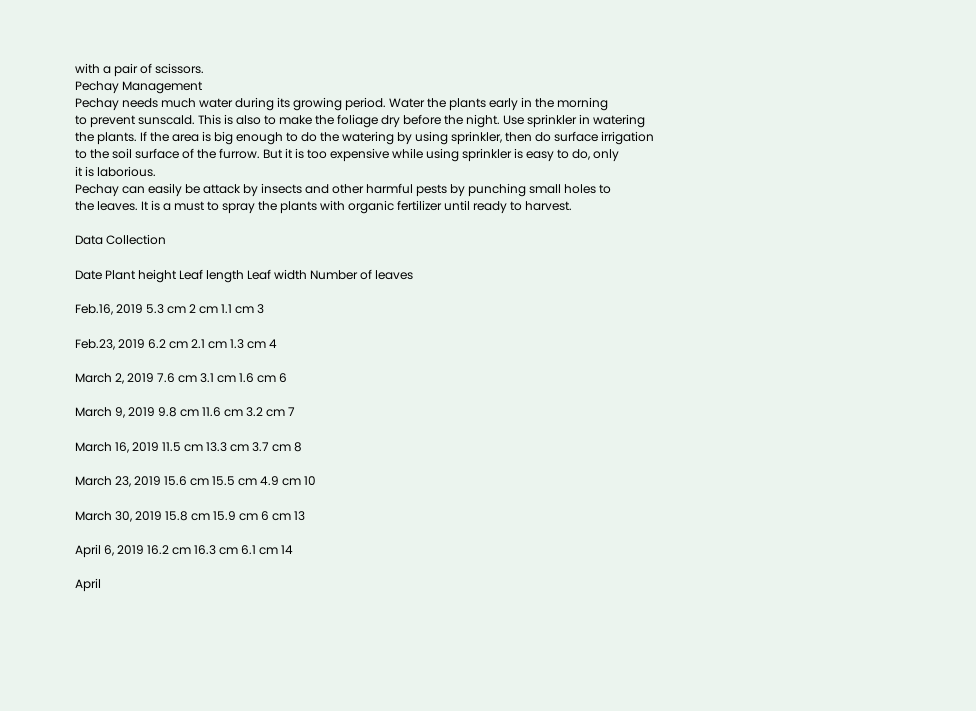with a pair of scissors.
Pechay Management
Pechay needs much water during its growing period. Water the plants early in the morning
to prevent sunscald. This is also to make the foliage dry before the night. Use sprinkler in watering
the plants. If the area is big enough to do the watering by using sprinkler, then do surface irrigation
to the soil surface of the furrow. But it is too expensive while using sprinkler is easy to do, only
it is laborious.
Pechay can easily be attack by insects and other harmful pests by punching small holes to
the leaves. It is a must to spray the plants with organic fertilizer until ready to harvest.

Data Collection

Date Plant height Leaf length Leaf width Number of leaves

Feb.16, 2019 5.3 cm 2 cm 1.1 cm 3

Feb.23, 2019 6.2 cm 2.1 cm 1.3 cm 4

March 2, 2019 7.6 cm 3.1 cm 1.6 cm 6

March 9, 2019 9.8 cm 11.6 cm 3.2 cm 7

March 16, 2019 11.5 cm 13.3 cm 3.7 cm 8

March 23, 2019 15.6 cm 15.5 cm 4.9 cm 10

March 30, 2019 15.8 cm 15.9 cm 6 cm 13

April 6, 2019 16.2 cm 16.3 cm 6.1 cm 14

April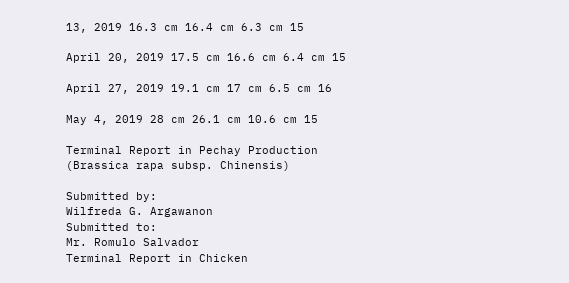13, 2019 16.3 cm 16.4 cm 6.3 cm 15

April 20, 2019 17.5 cm 16.6 cm 6.4 cm 15

April 27, 2019 19.1 cm 17 cm 6.5 cm 16

May 4, 2019 28 cm 26.1 cm 10.6 cm 15

Terminal Report in Pechay Production
(Brassica rapa subsp. Chinensis)

Submitted by:
Wilfreda G. Argawanon
Submitted to:
Mr. Romulo Salvador
Terminal Report in Chicken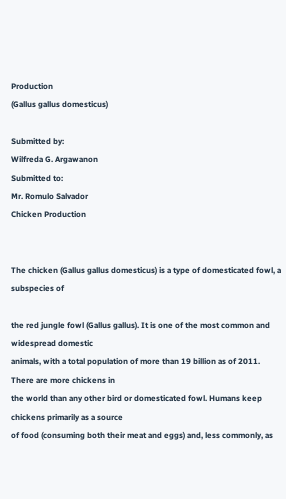Production
(Gallus gallus domesticus)

Submitted by:
Wilfreda G. Argawanon
Submitted to:
Mr. Romulo Salvador
Chicken Production


The chicken (Gallus gallus domesticus) is a type of domesticated fowl, a subspecies of

the red jungle fowl (Gallus gallus). It is one of the most common and widespread domestic
animals, with a total population of more than 19 billion as of 2011. There are more chickens in
the world than any other bird or domesticated fowl. Humans keep chickens primarily as a source
of food (consuming both their meat and eggs) and, less commonly, as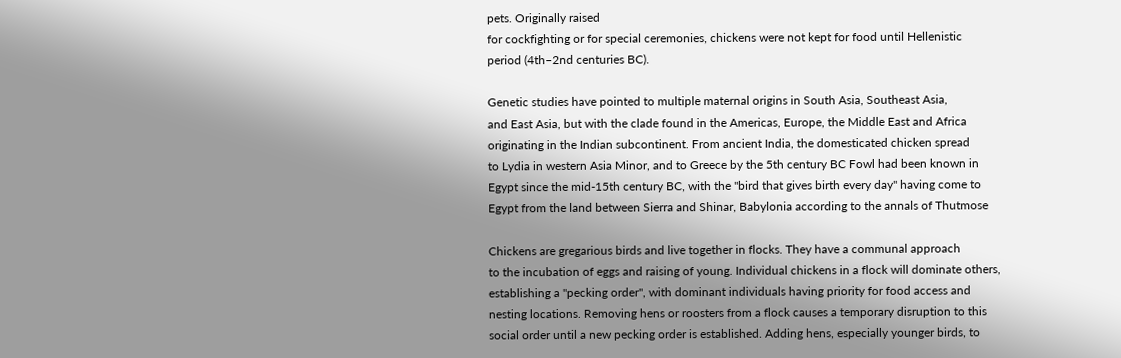pets. Originally raised
for cockfighting or for special ceremonies, chickens were not kept for food until Hellenistic
period (4th–2nd centuries BC).

Genetic studies have pointed to multiple maternal origins in South Asia, Southeast Asia,
and East Asia, but with the clade found in the Americas, Europe, the Middle East and Africa
originating in the Indian subcontinent. From ancient India, the domesticated chicken spread
to Lydia in western Asia Minor, and to Greece by the 5th century BC Fowl had been known in
Egypt since the mid-15th century BC, with the "bird that gives birth every day" having come to
Egypt from the land between Sierra and Shinar, Babylonia according to the annals of Thutmose

Chickens are gregarious birds and live together in flocks. They have a communal approach
to the incubation of eggs and raising of young. Individual chickens in a flock will dominate others,
establishing a "pecking order", with dominant individuals having priority for food access and
nesting locations. Removing hens or roosters from a flock causes a temporary disruption to this
social order until a new pecking order is established. Adding hens, especially younger birds, to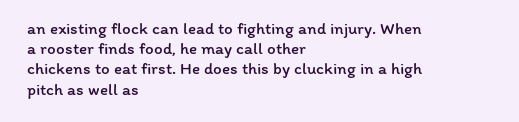an existing flock can lead to fighting and injury. When a rooster finds food, he may call other
chickens to eat first. He does this by clucking in a high pitch as well as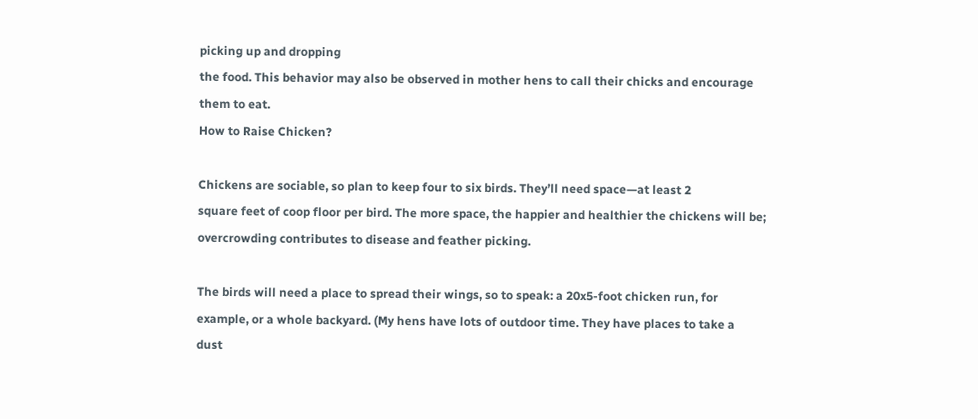picking up and dropping
the food. This behavior may also be observed in mother hens to call their chicks and encourage
them to eat.
How to Raise Chicken?

Chickens are sociable, so plan to keep four to six birds. They’ll need space—at least 2
square feet of coop floor per bird. The more space, the happier and healthier the chickens will be;
overcrowding contributes to disease and feather picking.

The birds will need a place to spread their wings, so to speak: a 20x5-foot chicken run, for
example, or a whole backyard. (My hens have lots of outdoor time. They have places to take a
dust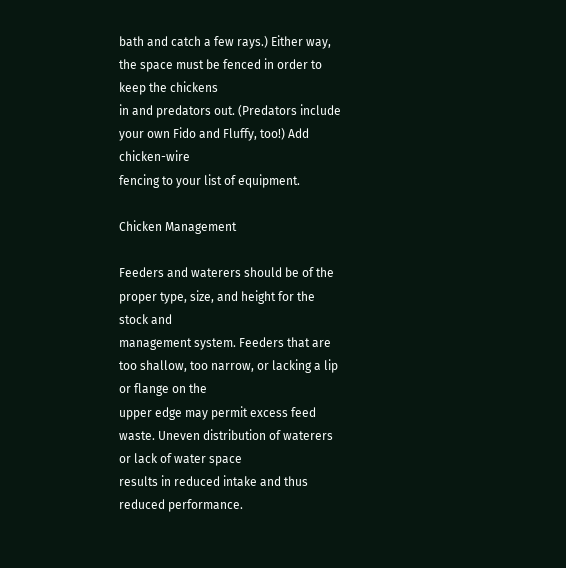bath and catch a few rays.) Either way, the space must be fenced in order to keep the chickens
in and predators out. (Predators include your own Fido and Fluffy, too!) Add chicken-wire
fencing to your list of equipment.

Chicken Management

Feeders and waterers should be of the proper type, size, and height for the stock and
management system. Feeders that are too shallow, too narrow, or lacking a lip or flange on the
upper edge may permit excess feed waste. Uneven distribution of waterers or lack of water space
results in reduced intake and thus reduced performance.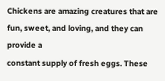Chickens are amazing creatures that are fun, sweet, and loving, and they can provide a
constant supply of fresh eggs. These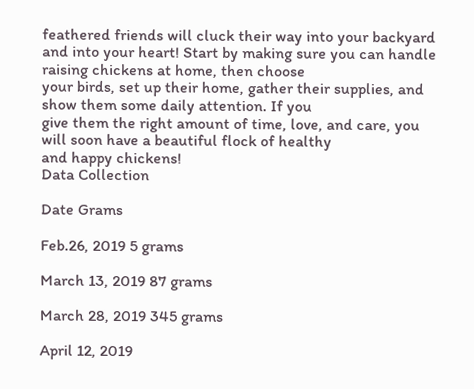feathered friends will cluck their way into your backyard
and into your heart! Start by making sure you can handle raising chickens at home, then choose
your birds, set up their home, gather their supplies, and show them some daily attention. If you
give them the right amount of time, love, and care, you will soon have a beautiful flock of healthy
and happy chickens!
Data Collection

Date Grams

Feb.26, 2019 5 grams

March 13, 2019 87 grams

March 28, 2019 345 grams

April 12, 2019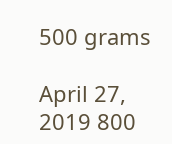500 grams

April 27, 2019 800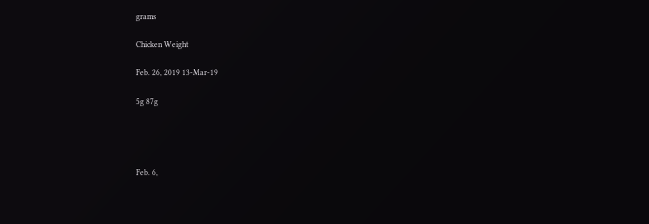grams

Chicken Weight

Feb. 26, 2019 13-Mar-19

5g 87g




Feb. 6,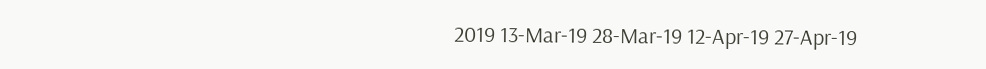2019 13-Mar-19 28-Mar-19 12-Apr-19 27-Apr-19